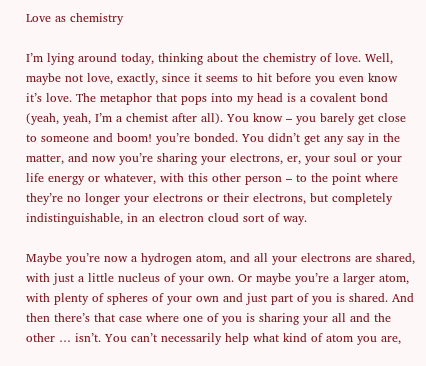Love as chemistry

I’m lying around today, thinking about the chemistry of love. Well, maybe not love, exactly, since it seems to hit before you even know it’s love. The metaphor that pops into my head is a covalent bond (yeah, yeah, I’m a chemist after all). You know – you barely get close to someone and boom! you’re bonded. You didn’t get any say in the matter, and now you’re sharing your electrons, er, your soul or your life energy or whatever, with this other person – to the point where they’re no longer your electrons or their electrons, but completely indistinguishable, in an electron cloud sort of way.

Maybe you’re now a hydrogen atom, and all your electrons are shared, with just a little nucleus of your own. Or maybe you’re a larger atom, with plenty of spheres of your own and just part of you is shared. And then there’s that case where one of you is sharing your all and the other … isn’t. You can’t necessarily help what kind of atom you are,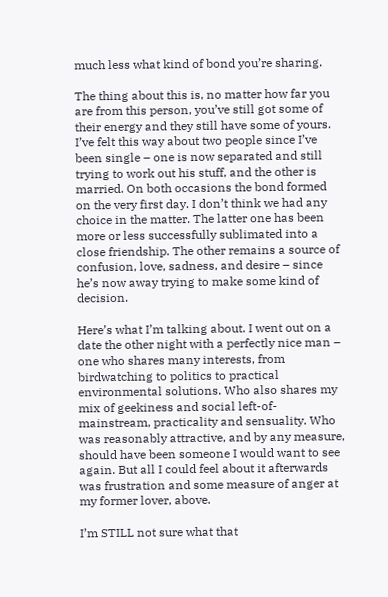much less what kind of bond you’re sharing.

The thing about this is, no matter how far you are from this person, you’ve still got some of their energy and they still have some of yours. I’ve felt this way about two people since I’ve been single – one is now separated and still trying to work out his stuff, and the other is married. On both occasions the bond formed on the very first day. I don’t think we had any choice in the matter. The latter one has been more or less successfully sublimated into a close friendship. The other remains a source of confusion, love, sadness, and desire – since he’s now away trying to make some kind of decision.

Here’s what I’m talking about. I went out on a date the other night with a perfectly nice man – one who shares many interests, from birdwatching to politics to practical environmental solutions. Who also shares my mix of geekiness and social left-of-mainstream, practicality and sensuality. Who was reasonably attractive, and by any measure, should have been someone I would want to see again. But all I could feel about it afterwards was frustration and some measure of anger at my former lover, above.

I’m STILL not sure what that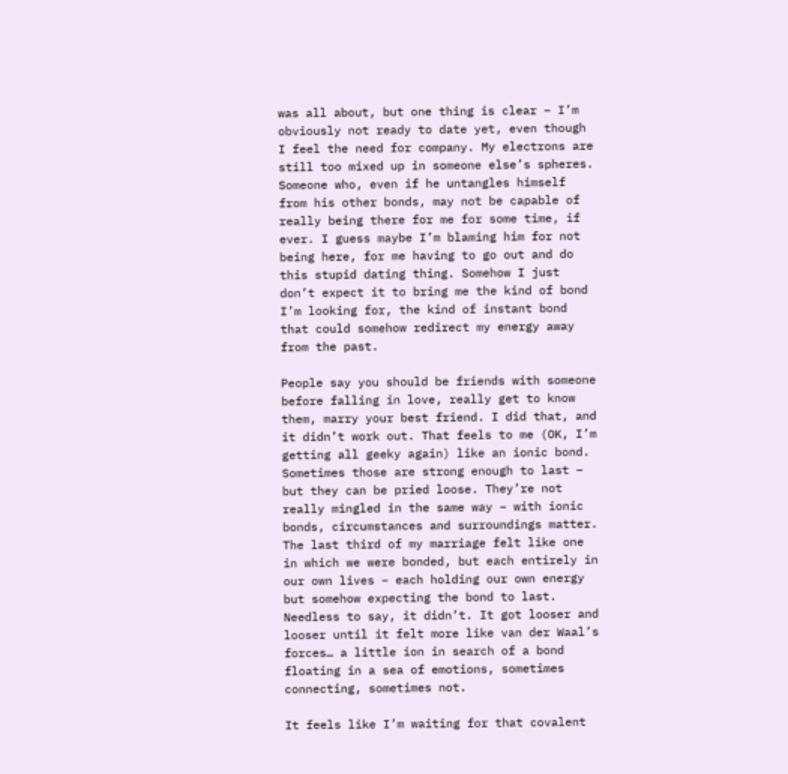was all about, but one thing is clear – I’m obviously not ready to date yet, even though I feel the need for company. My electrons are still too mixed up in someone else’s spheres. Someone who, even if he untangles himself from his other bonds, may not be capable of really being there for me for some time, if ever. I guess maybe I’m blaming him for not being here, for me having to go out and do this stupid dating thing. Somehow I just don’t expect it to bring me the kind of bond I’m looking for, the kind of instant bond that could somehow redirect my energy away from the past.

People say you should be friends with someone before falling in love, really get to know them, marry your best friend. I did that, and it didn’t work out. That feels to me (OK, I’m getting all geeky again) like an ionic bond. Sometimes those are strong enough to last – but they can be pried loose. They’re not really mingled in the same way – with ionic bonds, circumstances and surroundings matter. The last third of my marriage felt like one in which we were bonded, but each entirely in our own lives – each holding our own energy but somehow expecting the bond to last. Needless to say, it didn’t. It got looser and looser until it felt more like van der Waal’s forces… a little ion in search of a bond floating in a sea of emotions, sometimes connecting, sometimes not.

It feels like I’m waiting for that covalent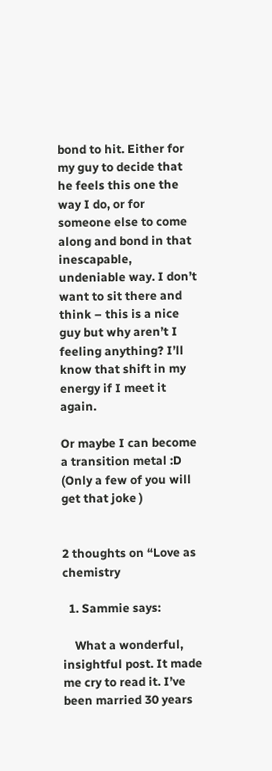bond to hit. Either for my guy to decide that he feels this one the way I do, or for someone else to come along and bond in that inescapable, undeniable way. I don’t want to sit there and think – this is a nice guy but why aren’t I feeling anything? I’ll know that shift in my energy if I meet it again.

Or maybe I can become a transition metal :D (Only a few of you will get that joke )


2 thoughts on “Love as chemistry

  1. Sammie says:

    What a wonderful, insightful post. It made me cry to read it. I’ve been married 30 years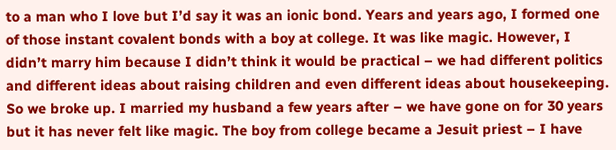to a man who I love but I’d say it was an ionic bond. Years and years ago, I formed one of those instant covalent bonds with a boy at college. It was like magic. However, I didn’t marry him because I didn’t think it would be practical – we had different politics and different ideas about raising children and even different ideas about housekeeping. So we broke up. I married my husband a few years after – we have gone on for 30 years but it has never felt like magic. The boy from college became a Jesuit priest – I have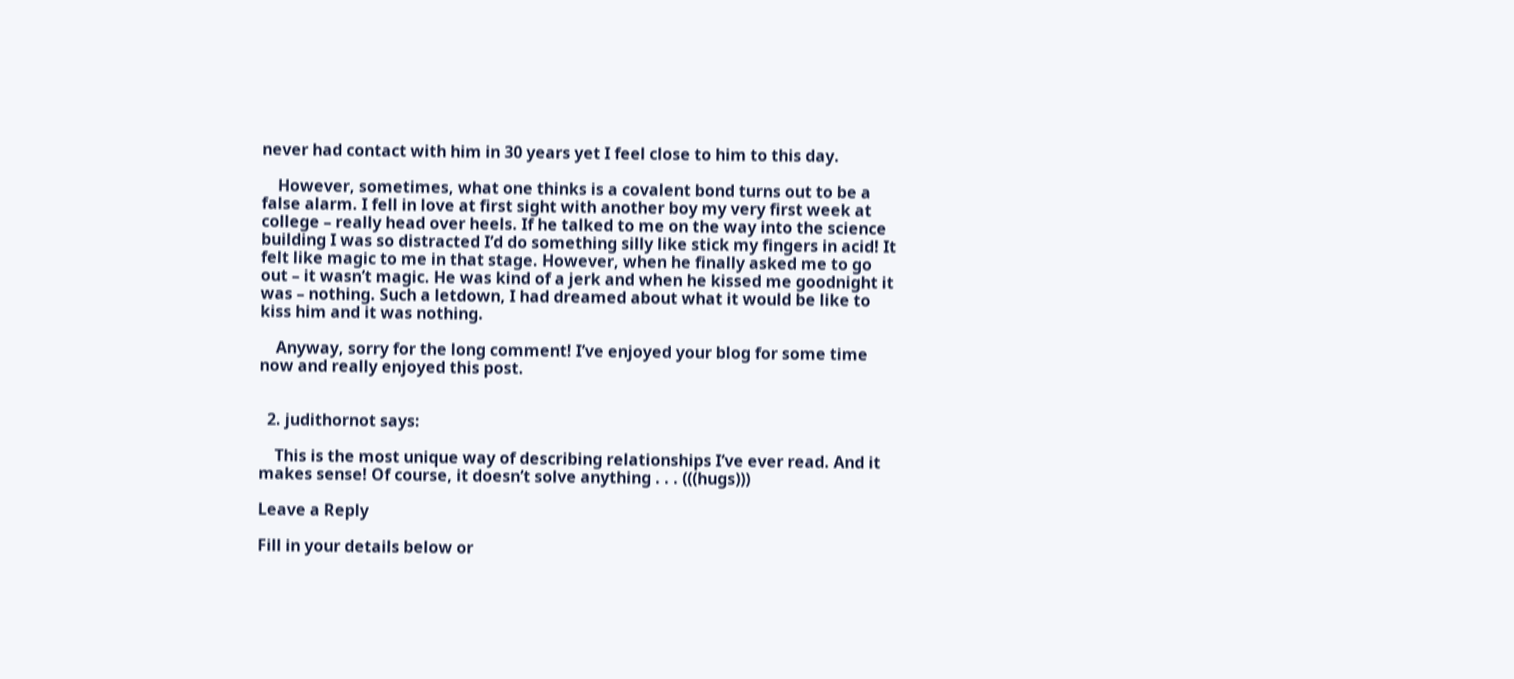never had contact with him in 30 years yet I feel close to him to this day.

    However, sometimes, what one thinks is a covalent bond turns out to be a false alarm. I fell in love at first sight with another boy my very first week at college – really head over heels. If he talked to me on the way into the science building I was so distracted I’d do something silly like stick my fingers in acid! It felt like magic to me in that stage. However, when he finally asked me to go out – it wasn’t magic. He was kind of a jerk and when he kissed me goodnight it was – nothing. Such a letdown, I had dreamed about what it would be like to kiss him and it was nothing.

    Anyway, sorry for the long comment! I’ve enjoyed your blog for some time now and really enjoyed this post.


  2. judithornot says:

    This is the most unique way of describing relationships I’ve ever read. And it makes sense! Of course, it doesn’t solve anything . . . (((hugs)))

Leave a Reply

Fill in your details below or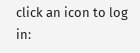click an icon to log in: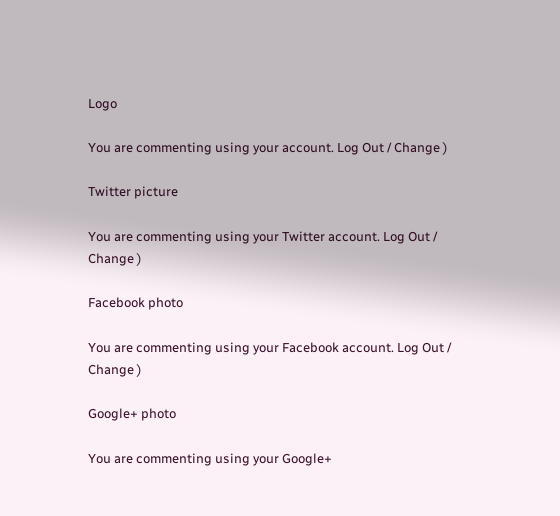Logo

You are commenting using your account. Log Out / Change )

Twitter picture

You are commenting using your Twitter account. Log Out / Change )

Facebook photo

You are commenting using your Facebook account. Log Out / Change )

Google+ photo

You are commenting using your Google+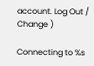account. Log Out / Change )

Connecting to %s